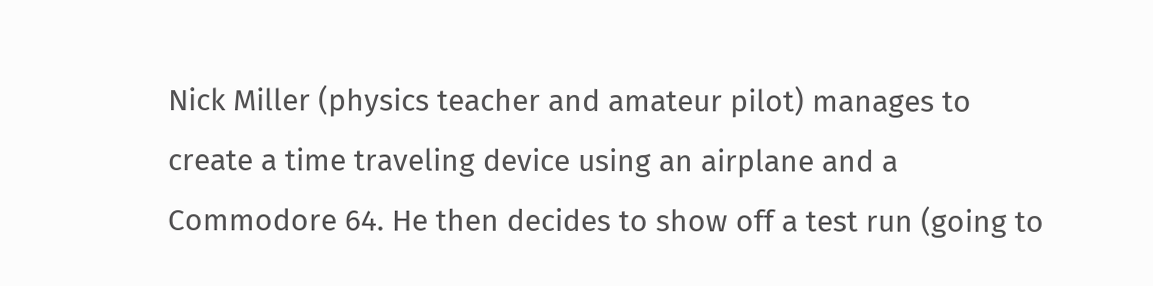Nick Miller (physics teacher and amateur pilot) manages to create a time traveling device using an airplane and a Commodore 64. He then decides to show off a test run (going to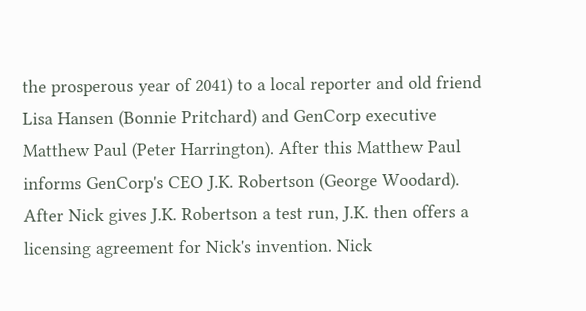the prosperous year of 2041) to a local reporter and old friend Lisa Hansen (Bonnie Pritchard) and GenCorp executive Matthew Paul (Peter Harrington). After this Matthew Paul informs GenCorp's CEO J.K. Robertson (George Woodard). After Nick gives J.K. Robertson a test run, J.K. then offers a licensing agreement for Nick's invention. Nick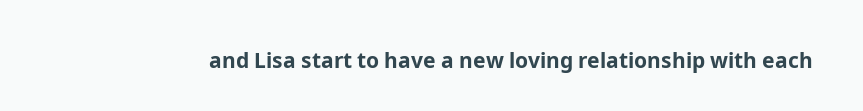and Lisa start to have a new loving relationship with each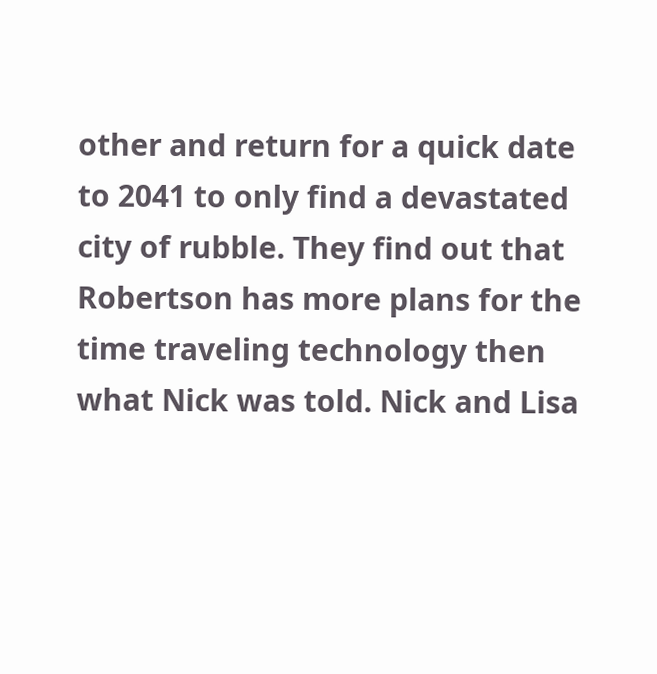other and return for a quick date to 2041 to only find a devastated city of rubble. They find out that Robertson has more plans for the time traveling technology then what Nick was told. Nick and Lisa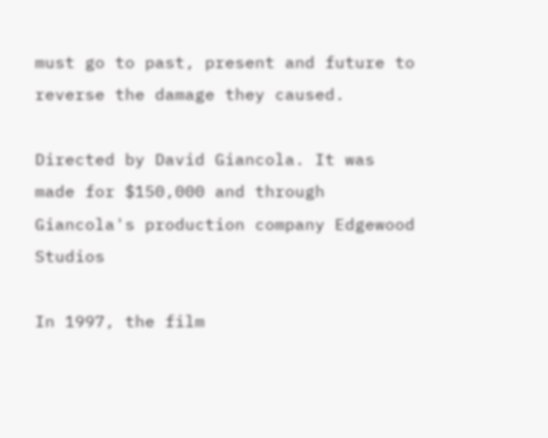must go to past, present and future to reverse the damage they caused.

Directed by David Giancola. It was made for $150,000 and through Giancola's production company Edgewood Studios

In 1997, the film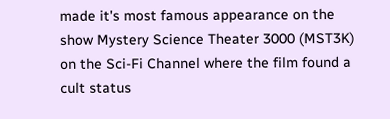made it's most famous appearance on the show Mystery Science Theater 3000 (MST3K) on the Sci-Fi Channel where the film found a cult status